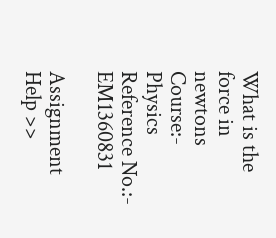What is the force in newtons
Course:- Physics
Reference No.:- EM1360831

Assignment Help >>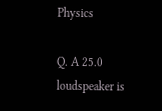Physics

Q. A 25.0 loudspeaker is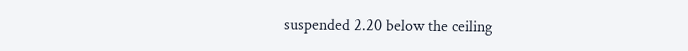suspended 2.20 below the ceiling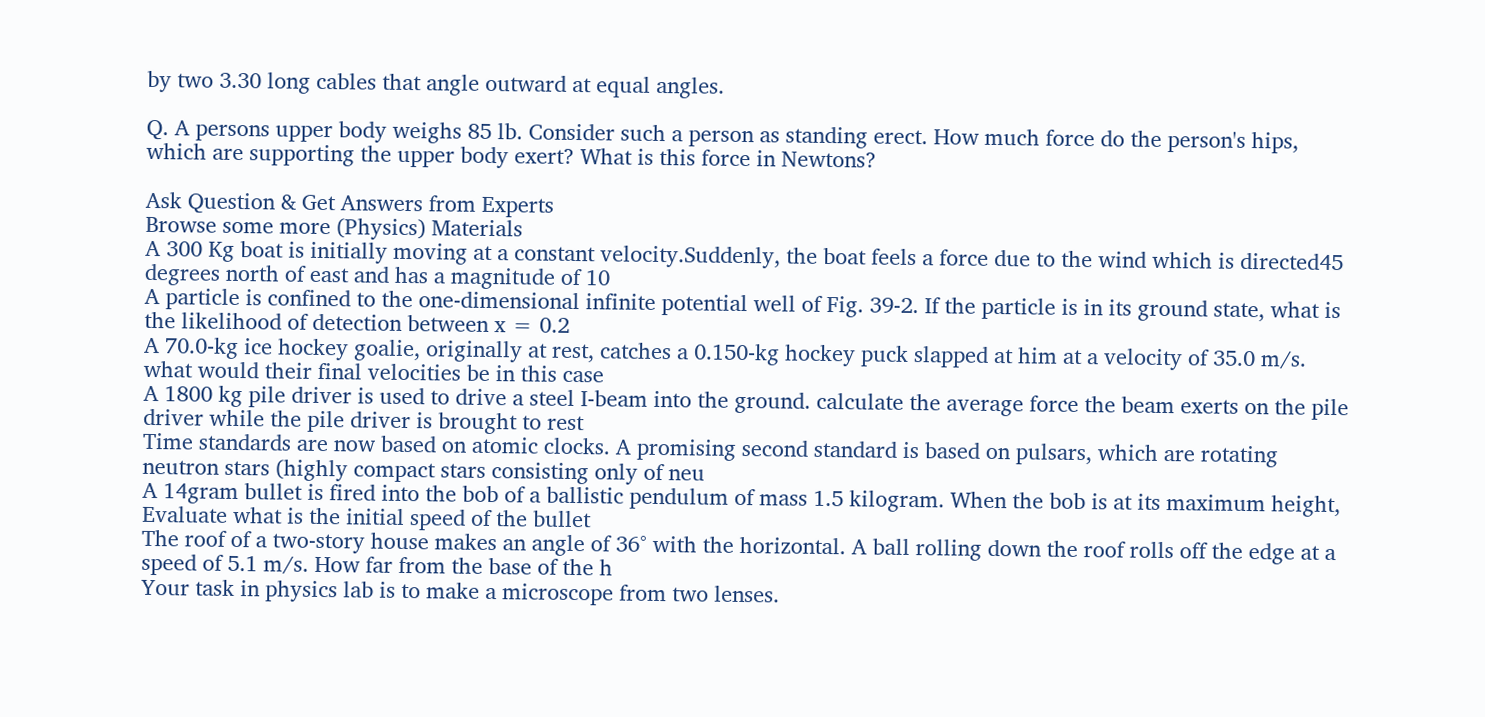by two 3.30 long cables that angle outward at equal angles.

Q. A persons upper body weighs 85 lb. Consider such a person as standing erect. How much force do the person's hips, which are supporting the upper body exert? What is this force in Newtons?

Ask Question & Get Answers from Experts
Browse some more (Physics) Materials
A 300 Kg boat is initially moving at a constant velocity.Suddenly, the boat feels a force due to the wind which is directed45 degrees north of east and has a magnitude of 10
A particle is confined to the one-dimensional infinite potential well of Fig. 39-2. If the particle is in its ground state, what is the likelihood of detection between x = 0.2
A 70.0-kg ice hockey goalie, originally at rest, catches a 0.150-kg hockey puck slapped at him at a velocity of 35.0 m/s. what would their final velocities be in this case
A 1800 kg pile driver is used to drive a steel I-beam into the ground. calculate the average force the beam exerts on the pile driver while the pile driver is brought to rest
Time standards are now based on atomic clocks. A promising second standard is based on pulsars, which are rotating neutron stars (highly compact stars consisting only of neu
A 14gram bullet is fired into the bob of a ballistic pendulum of mass 1.5 kilogram. When the bob is at its maximum height, Evaluate what is the initial speed of the bullet
The roof of a two-story house makes an angle of 36° with the horizontal. A ball rolling down the roof rolls off the edge at a speed of 5.1 m/s. How far from the base of the h
Your task in physics lab is to make a microscope from two lenses.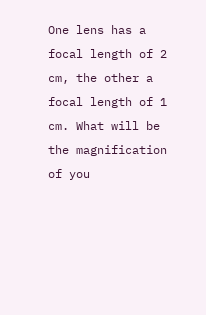One lens has a focal length of 2 cm, the other a focal length of 1 cm. What will be the magnification of you